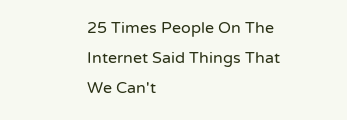25 Times People On The Internet Said Things That We Can't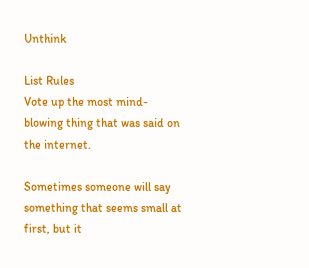Unthink

List Rules
Vote up the most mind-blowing thing that was said on the internet.

Sometimes someone will say something that seems small at first, but it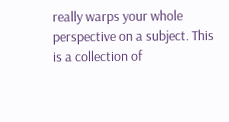really warps your whole perspective on a subject. This is a collection of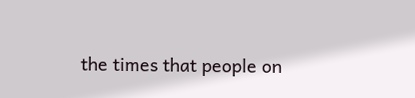the times that people on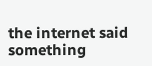the internet said something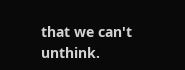that we can't unthink.